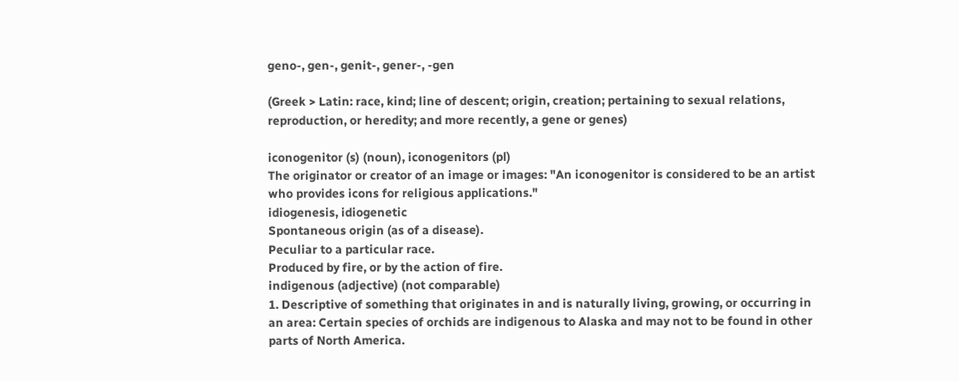geno-, gen-, genit-, gener-, -gen

(Greek > Latin: race, kind; line of descent; origin, creation; pertaining to sexual relations, reproduction, or heredity; and more recently, a gene or genes)

iconogenitor (s) (noun), iconogenitors (pl)
The originator or creator of an image or images: "An iconogenitor is considered to be an artist who provides icons for religious applications."
idiogenesis, idiogenetic
Spontaneous origin (as of a disease).
Peculiar to a particular race.
Produced by fire, or by the action of fire.
indigenous (adjective) (not comparable)
1. Descriptive of something that originates in and is naturally living, growing, or occurring in an area: Certain species of orchids are indigenous to Alaska and may not to be found in other parts of North America.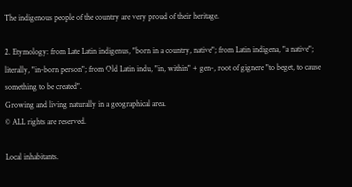The indigenous people of the country are very proud of their heritage.

2. Etymology: from Late Latin indigenus, "born in a country, native"; from Latin indigena, "a native"; literally, "in-born person"; from Old Latin indu, "in, within" + gen-, root of gignere "to beget, to cause something to be created".
Growing and living naturally in a geographical area.
© ALL rights are reserved.

Local inhabitants.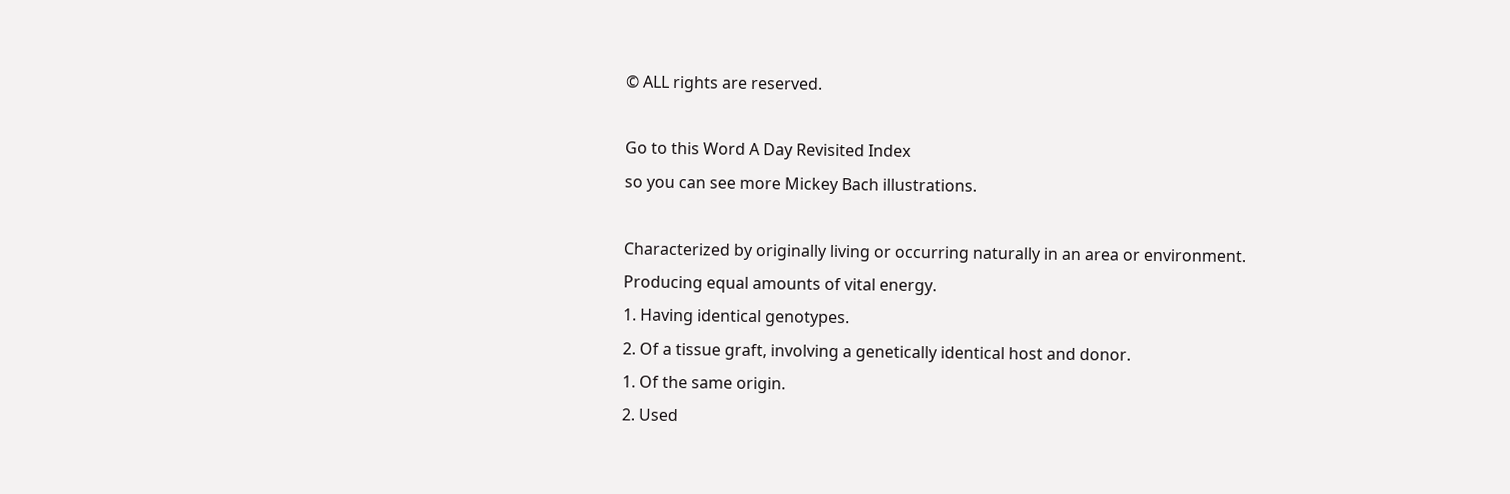© ALL rights are reserved.

Go to this Word A Day Revisited Index
so you can see more Mickey Bach illustrations.

Characterized by originally living or occurring naturally in an area or environment.
Producing equal amounts of vital energy.
1. Having identical genotypes.
2. Of a tissue graft, involving a genetically identical host and donor.
1. Of the same origin.
2. Used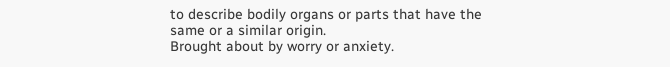to describe bodily organs or parts that have the same or a similar origin.
Brought about by worry or anxiety.